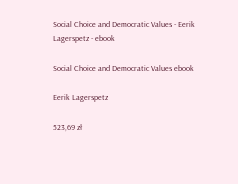Social Choice and Democratic Values - Eerik Lagerspetz - ebook

Social Choice and Democratic Values ebook

Eerik Lagerspetz

523,69 zł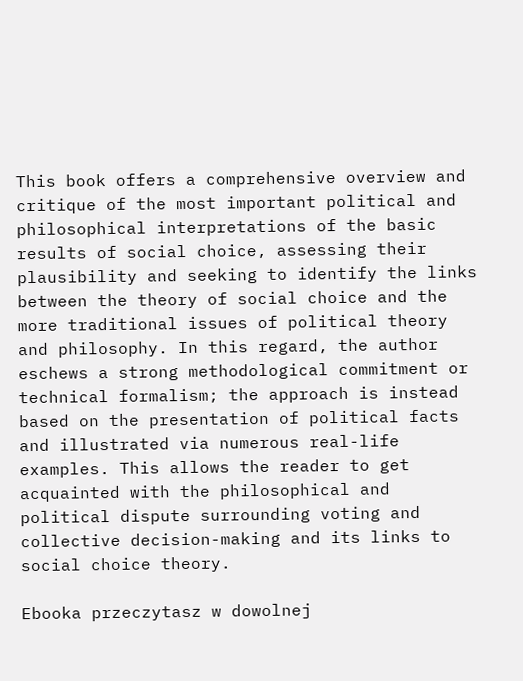This book offers a comprehensive overview and critique of the most important political and philosophical interpretations of the basic results of social choice, assessing their plausibility and seeking to identify the links between the theory of social choice and the more traditional issues of political theory and philosophy. In this regard, the author eschews a strong methodological commitment or technical formalism; the approach is instead based on the presentation of political facts and illustrated via numerous real-life examples. This allows the reader to get acquainted with the philosophical and political dispute surrounding voting and collective decision-making and its links to social choice theory.

Ebooka przeczytasz w dowolnej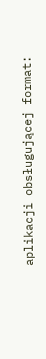aplikacji obsługującej format: